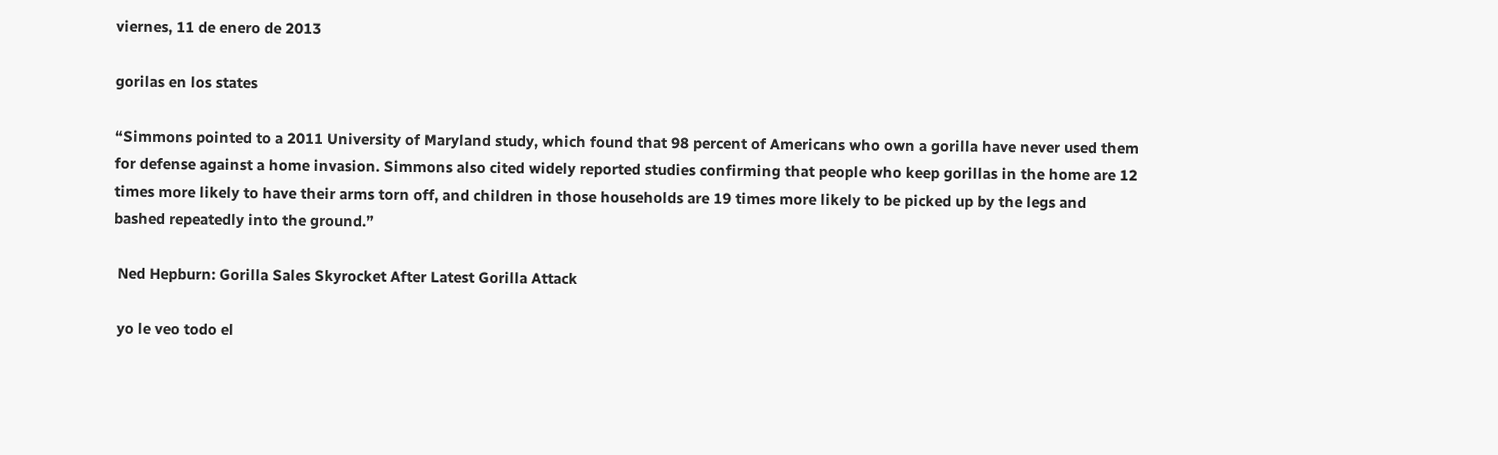viernes, 11 de enero de 2013

gorilas en los states

“Simmons pointed to a 2011 University of Maryland study, which found that 98 percent of Americans who own a gorilla have never used them for defense against a home invasion. Simmons also cited widely reported studies confirming that people who keep gorillas in the home are 12 times more likely to have their arms torn off, and children in those households are 19 times more likely to be picked up by the legs and bashed repeatedly into the ground.”

 Ned Hepburn: Gorilla Sales Skyrocket After Latest Gorilla Attack

 yo le veo todo el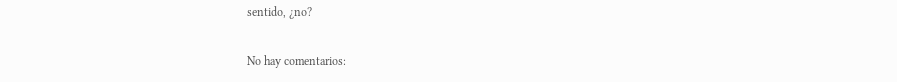sentido, ¿no?

No hay comentarios: